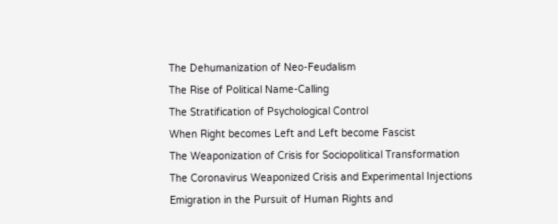The Dehumanization of Neo-Feudalism
The Rise of Political Name-Calling
The Stratification of Psychological Control
When Right becomes Left and Left become Fascist
The Weaponization of Crisis for Sociopolitical Transformation
The Coronavirus Weaponized Crisis and Experimental Injections
Emigration in the Pursuit of Human Rights and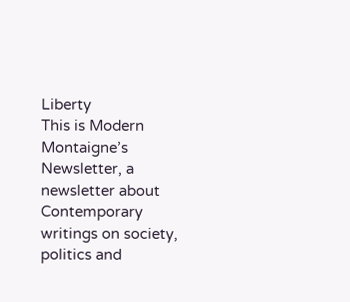Liberty
This is Modern Montaigne’s Newsletter, a newsletter about Contemporary writings on society, politics and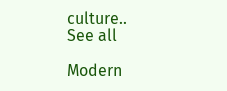culture..
See all

Modern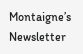Montaigne’s Newsletter